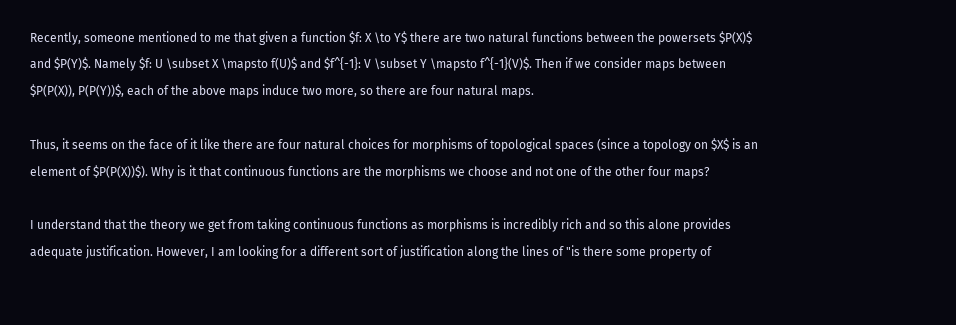Recently, someone mentioned to me that given a function $f: X \to Y$ there are two natural functions between the powersets $P(X)$ and $P(Y)$. Namely $f: U \subset X \mapsto f(U)$ and $f^{-1}: V \subset Y \mapsto f^{-1}(V)$. Then if we consider maps between $P(P(X)), P(P(Y))$, each of the above maps induce two more, so there are four natural maps.

Thus, it seems on the face of it like there are four natural choices for morphisms of topological spaces (since a topology on $X$ is an element of $P(P(X))$). Why is it that continuous functions are the morphisms we choose and not one of the other four maps?

I understand that the theory we get from taking continuous functions as morphisms is incredibly rich and so this alone provides adequate justification. However, I am looking for a different sort of justification along the lines of "is there some property of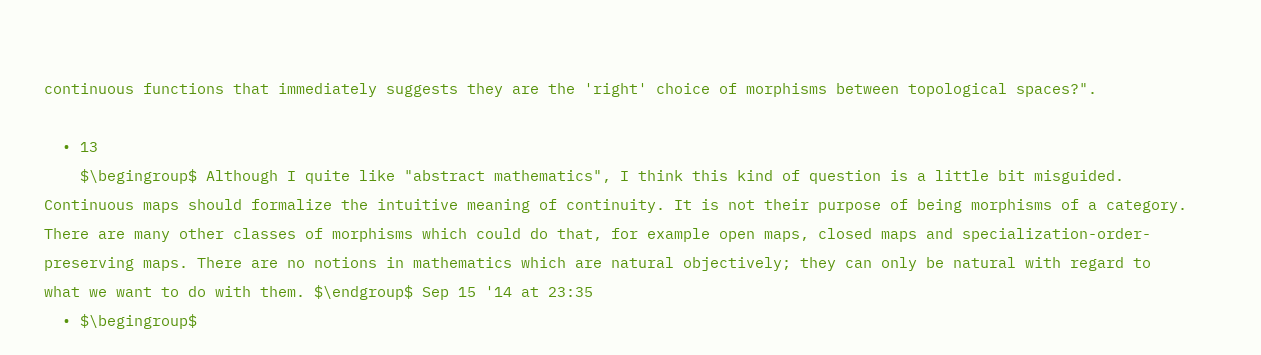continuous functions that immediately suggests they are the 'right' choice of morphisms between topological spaces?".

  • 13
    $\begingroup$ Although I quite like "abstract mathematics", I think this kind of question is a little bit misguided. Continuous maps should formalize the intuitive meaning of continuity. It is not their purpose of being morphisms of a category. There are many other classes of morphisms which could do that, for example open maps, closed maps and specialization-order-preserving maps. There are no notions in mathematics which are natural objectively; they can only be natural with regard to what we want to do with them. $\endgroup$ Sep 15 '14 at 23:35
  • $\begingroup$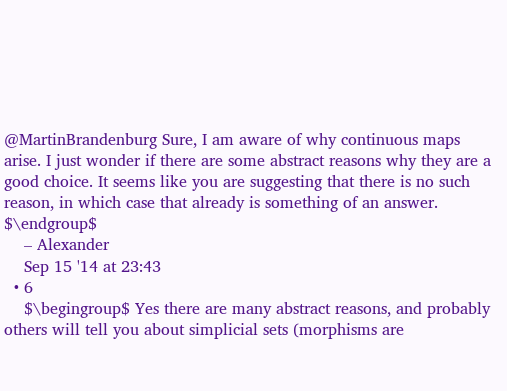@MartinBrandenburg Sure, I am aware of why continuous maps arise. I just wonder if there are some abstract reasons why they are a good choice. It seems like you are suggesting that there is no such reason, in which case that already is something of an answer. $\endgroup$
    – Alexander
    Sep 15 '14 at 23:43
  • 6
    $\begingroup$ Yes there are many abstract reasons, and probably others will tell you about simplicial sets (morphisms are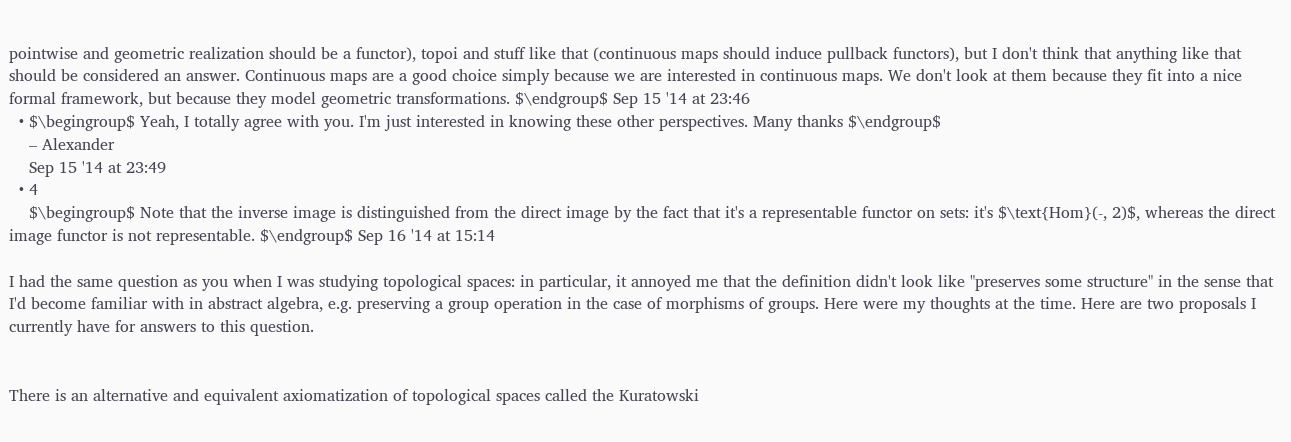pointwise and geometric realization should be a functor), topoi and stuff like that (continuous maps should induce pullback functors), but I don't think that anything like that should be considered an answer. Continuous maps are a good choice simply because we are interested in continuous maps. We don't look at them because they fit into a nice formal framework, but because they model geometric transformations. $\endgroup$ Sep 15 '14 at 23:46
  • $\begingroup$ Yeah, I totally agree with you. I'm just interested in knowing these other perspectives. Many thanks $\endgroup$
    – Alexander
    Sep 15 '14 at 23:49
  • 4
    $\begingroup$ Note that the inverse image is distinguished from the direct image by the fact that it's a representable functor on sets: it's $\text{Hom}(-, 2)$, whereas the direct image functor is not representable. $\endgroup$ Sep 16 '14 at 15:14

I had the same question as you when I was studying topological spaces: in particular, it annoyed me that the definition didn't look like "preserves some structure" in the sense that I'd become familiar with in abstract algebra, e.g. preserving a group operation in the case of morphisms of groups. Here were my thoughts at the time. Here are two proposals I currently have for answers to this question.


There is an alternative and equivalent axiomatization of topological spaces called the Kuratowski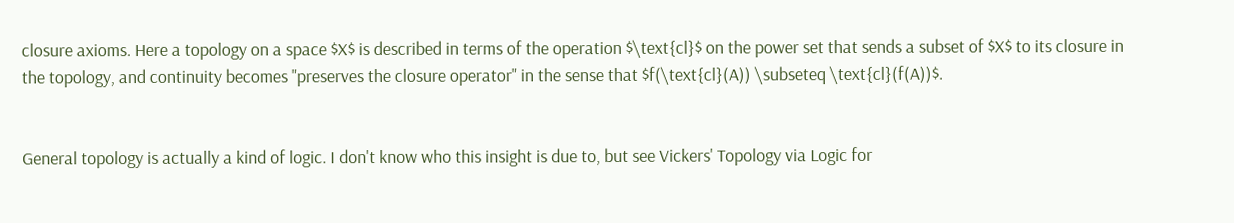closure axioms. Here a topology on a space $X$ is described in terms of the operation $\text{cl}$ on the power set that sends a subset of $X$ to its closure in the topology, and continuity becomes "preserves the closure operator" in the sense that $f(\text{cl}(A)) \subseteq \text{cl}(f(A))$.


General topology is actually a kind of logic. I don't know who this insight is due to, but see Vickers' Topology via Logic for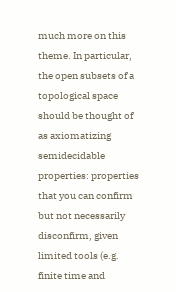much more on this theme. In particular, the open subsets of a topological space should be thought of as axiomatizing semidecidable properties: properties that you can confirm but not necessarily disconfirm, given limited tools (e.g. finite time and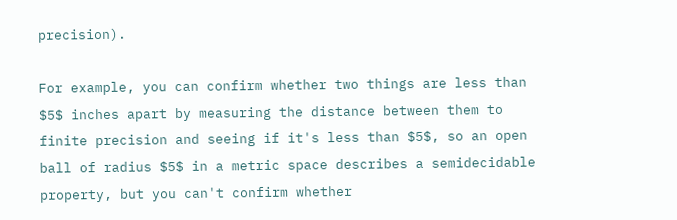precision).

For example, you can confirm whether two things are less than $5$ inches apart by measuring the distance between them to finite precision and seeing if it's less than $5$, so an open ball of radius $5$ in a metric space describes a semidecidable property, but you can't confirm whether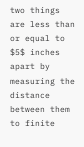two things are less than or equal to $5$ inches apart by measuring the distance between them to finite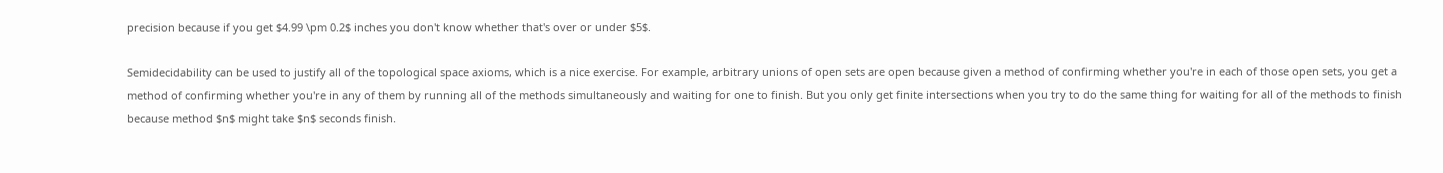precision because if you get $4.99 \pm 0.2$ inches you don't know whether that's over or under $5$.

Semidecidability can be used to justify all of the topological space axioms, which is a nice exercise. For example, arbitrary unions of open sets are open because given a method of confirming whether you're in each of those open sets, you get a method of confirming whether you're in any of them by running all of the methods simultaneously and waiting for one to finish. But you only get finite intersections when you try to do the same thing for waiting for all of the methods to finish because method $n$ might take $n$ seconds finish.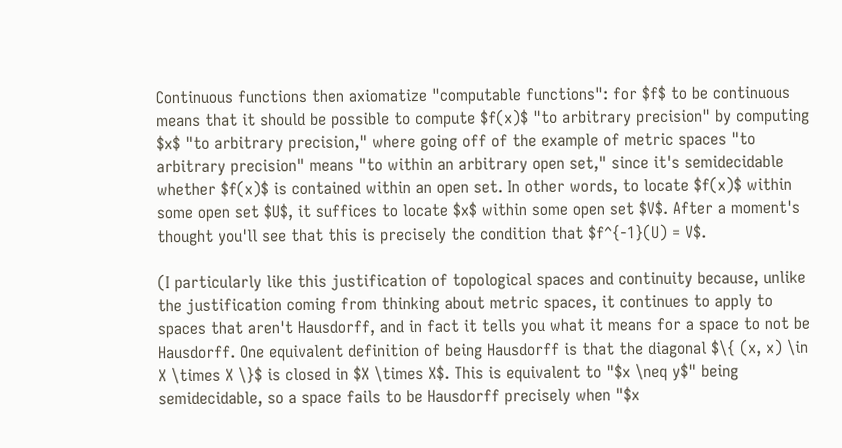Continuous functions then axiomatize "computable functions": for $f$ to be continuous means that it should be possible to compute $f(x)$ "to arbitrary precision" by computing $x$ "to arbitrary precision," where going off of the example of metric spaces "to arbitrary precision" means "to within an arbitrary open set," since it's semidecidable whether $f(x)$ is contained within an open set. In other words, to locate $f(x)$ within some open set $U$, it suffices to locate $x$ within some open set $V$. After a moment's thought you'll see that this is precisely the condition that $f^{-1}(U) = V$.

(I particularly like this justification of topological spaces and continuity because, unlike the justification coming from thinking about metric spaces, it continues to apply to spaces that aren't Hausdorff, and in fact it tells you what it means for a space to not be Hausdorff. One equivalent definition of being Hausdorff is that the diagonal $\{ (x, x) \in X \times X \}$ is closed in $X \times X$. This is equivalent to "$x \neq y$" being semidecidable, so a space fails to be Hausdorff precisely when "$x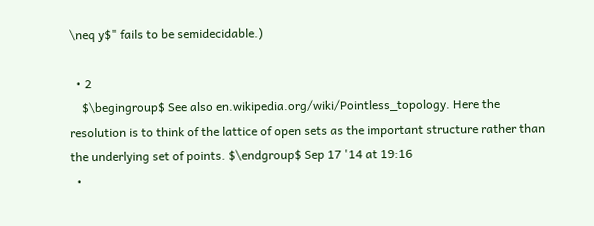\neq y$" fails to be semidecidable.)

  • 2
    $\begingroup$ See also en.wikipedia.org/wiki/Pointless_topology. Here the resolution is to think of the lattice of open sets as the important structure rather than the underlying set of points. $\endgroup$ Sep 17 '14 at 19:16
  •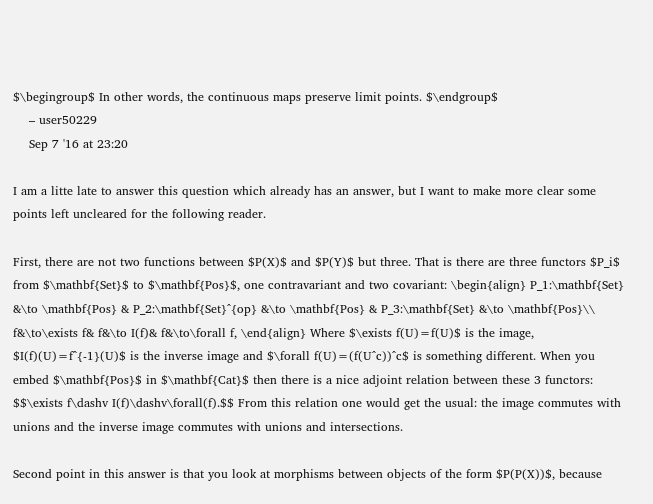$\begingroup$ In other words, the continuous maps preserve limit points. $\endgroup$
    – user50229
    Sep 7 '16 at 23:20

I am a litte late to answer this question which already has an answer, but I want to make more clear some points left uncleared for the following reader.

First, there are not two functions between $P(X)$ and $P(Y)$ but three. That is there are three functors $P_i$ from $\mathbf{Set}$ to $\mathbf{Pos}$, one contravariant and two covariant: \begin{align} P_1:\mathbf{Set} &\to \mathbf{Pos} & P_2:\mathbf{Set}^{op} &\to \mathbf{Pos} & P_3:\mathbf{Set} &\to \mathbf{Pos}\\ f&\to\exists f& f&\to I(f)& f&\to\forall f, \end{align} Where $\exists f(U)=f(U)$ is the image, $I(f)(U)=f^{-1}(U)$ is the inverse image and $\forall f(U)=(f(U^c))^c$ is something different. When you embed $\mathbf{Pos}$ in $\mathbf{Cat}$ then there is a nice adjoint relation between these 3 functors: $$\exists f\dashv I(f)\dashv\forall(f).$$ From this relation one would get the usual: the image commutes with unions and the inverse image commutes with unions and intersections.

Second point in this answer is that you look at morphisms between objects of the form $P(P(X))$, because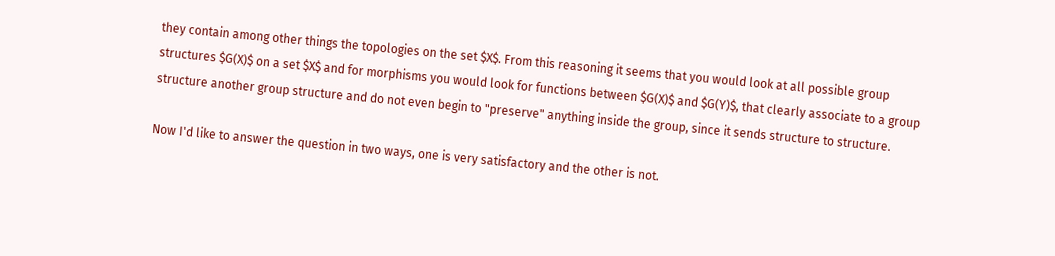they contain among other things the topologies on the set $X$. From this reasoning it seems that you would look at all possible group structures $G(X)$ on a set $X$ and for morphisms you would look for functions between $G(X)$ and $G(Y)$, that clearly associate to a group structure another group structure and do not even begin to "preserve" anything inside the group, since it sends structure to structure.

Now I'd like to answer the question in two ways, one is very satisfactory and the other is not.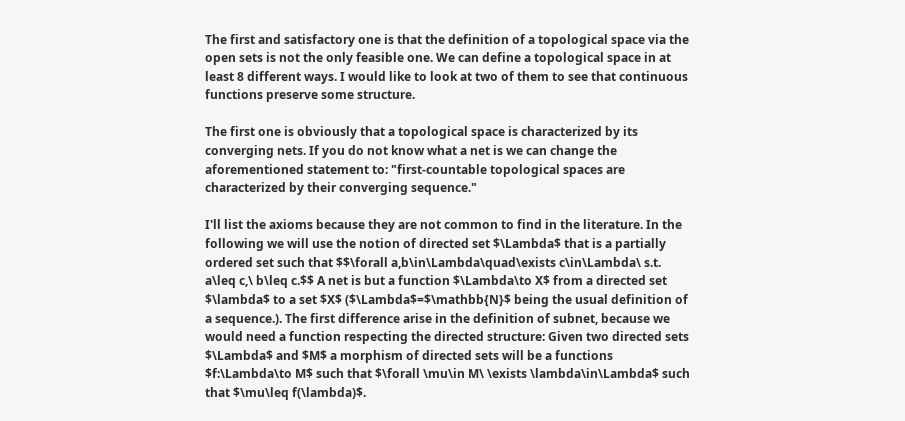The first and satisfactory one is that the definition of a topological space via the open sets is not the only feasible one. We can define a topological space in at least 8 different ways. I would like to look at two of them to see that continuous functions preserve some structure.

The first one is obviously that a topological space is characterized by its converging nets. If you do not know what a net is we can change the aforementioned statement to: "first-countable topological spaces are characterized by their converging sequence."

I'll list the axioms because they are not common to find in the literature. In the following we will use the notion of directed set $\Lambda$ that is a partially ordered set such that $$\forall a,b\in\Lambda\quad\exists c\in\Lambda\ s.t. a\leq c,\ b\leq c.$$ A net is but a function $\Lambda\to X$ from a directed set $\lambda$ to a set $X$ ($\Lambda$=$\mathbb{N}$ being the usual definition of a sequence.). The first difference arise in the definition of subnet, because we would need a function respecting the directed structure: Given two directed sets $\Lambda$ and $M$ a morphism of directed sets will be a functions $f:\Lambda\to M$ such that $\forall \mu\in M\ \exists \lambda\in\Lambda$ such that $\mu\leq f(\lambda)$.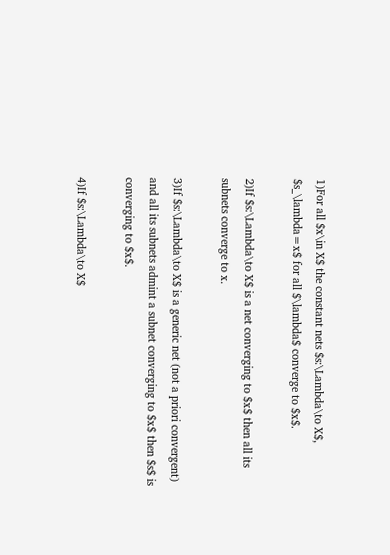1)For all $x\in X$ the constant nets $s:\Lambda\to X$, $s_\lambda=x$ for all $\lambda$ converge to $x$.

2)If $s:\Lambda\to X$ is a net converging to $x$ then all its subnets converge to x.

3)If $s:\Lambda\to X$ is a generic net (not a priori convergent) and all its subnets admint a subnet converging to $x$ then $s$ is converging to $x$.

4)If $s:\Lambda\to X$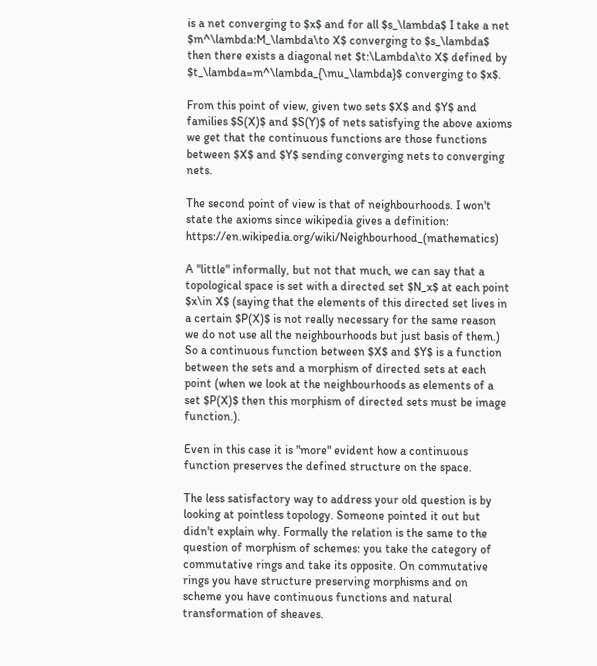is a net converging to $x$ and for all $s_\lambda$ I take a net $m^\lambda:M_\lambda\to X$ converging to $s_\lambda$ then there exists a diagonal net $t:\Lambda\to X$ defined by $t_\lambda=m^\lambda_{\mu_\lambda}$ converging to $x$.

From this point of view, given two sets $X$ and $Y$ and families $S(X)$ and $S(Y)$ of nets satisfying the above axioms we get that the continuous functions are those functions between $X$ and $Y$ sending converging nets to converging nets.

The second point of view is that of neighbourhoods. I won't state the axioms since wikipedia gives a definition: https://en.wikipedia.org/wiki/Neighbourhood_(mathematics)

A "little" informally, but not that much, we can say that a topological space is set with a directed set $N_x$ at each point $x\in X$ (saying that the elements of this directed set lives in a certain $P(X)$ is not really necessary for the same reason we do not use all the neighbourhoods but just basis of them.) So a continuous function between $X$ and $Y$ is a function between the sets and a morphism of directed sets at each point (when we look at the neighbourhoods as elements of a set $P(X)$ then this morphism of directed sets must be image function.).

Even in this case it is "more" evident how a continuous function preserves the defined structure on the space.

The less satisfactory way to address your old question is by looking at pointless topology. Someone pointed it out but didn't explain why. Formally the relation is the same to the question of morphism of schemes: you take the category of commutative rings and take its opposite. On commutative rings you have structure preserving morphisms and on scheme you have continuous functions and natural transformation of sheaves.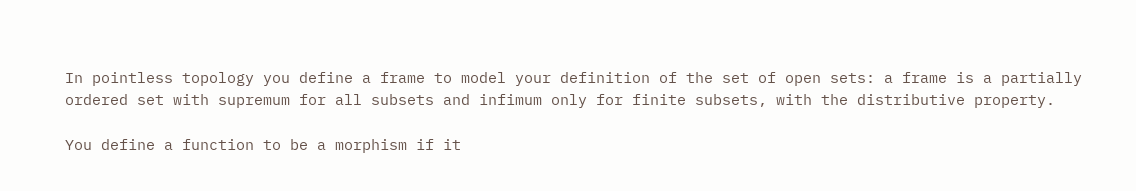In pointless topology you define a frame to model your definition of the set of open sets: a frame is a partially ordered set with supremum for all subsets and infimum only for finite subsets, with the distributive property.

You define a function to be a morphism if it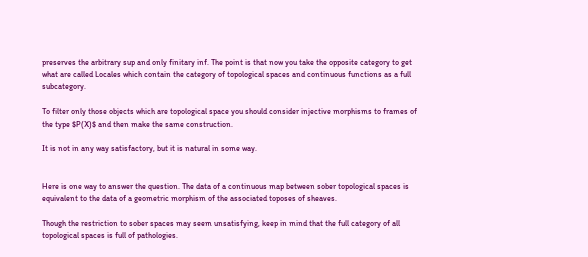preserves the arbitrary sup and only finitary inf. The point is that now you take the opposite category to get what are called Locales which contain the category of topological spaces and continuous functions as a full subcategory.

To filter only those objects which are topological space you should consider injective morphisms to frames of the type $P(X)$ and then make the same construction.

It is not in any way satisfactory, but it is natural in some way.


Here is one way to answer the question. The data of a continuous map between sober topological spaces is equivalent to the data of a geometric morphism of the associated toposes of sheaves.

Though the restriction to sober spaces may seem unsatisfying, keep in mind that the full category of all topological spaces is full of pathologies.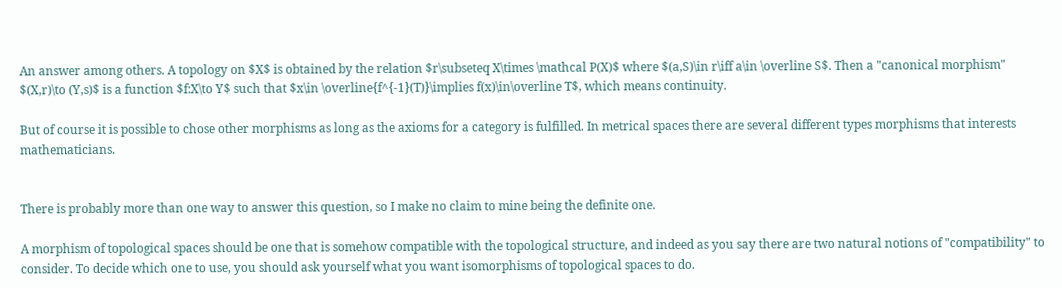An answer among others. A topology on $X$ is obtained by the relation $r\subseteq X\times \mathcal P(X)$ where $(a,S)\in r\iff a\in \overline S$. Then a "canonical morphism" $(X,r)\to (Y,s)$ is a function $f:X\to Y$ such that $x\in \overline{f^{-1}(T)}\implies f(x)\in\overline T$, which means continuity.

But of course it is possible to chose other morphisms as long as the axioms for a category is fulfilled. In metrical spaces there are several different types morphisms that interests mathematicians.


There is probably more than one way to answer this question, so I make no claim to mine being the definite one.

A morphism of topological spaces should be one that is somehow compatible with the topological structure, and indeed as you say there are two natural notions of "compatibility" to consider. To decide which one to use, you should ask yourself what you want isomorphisms of topological spaces to do.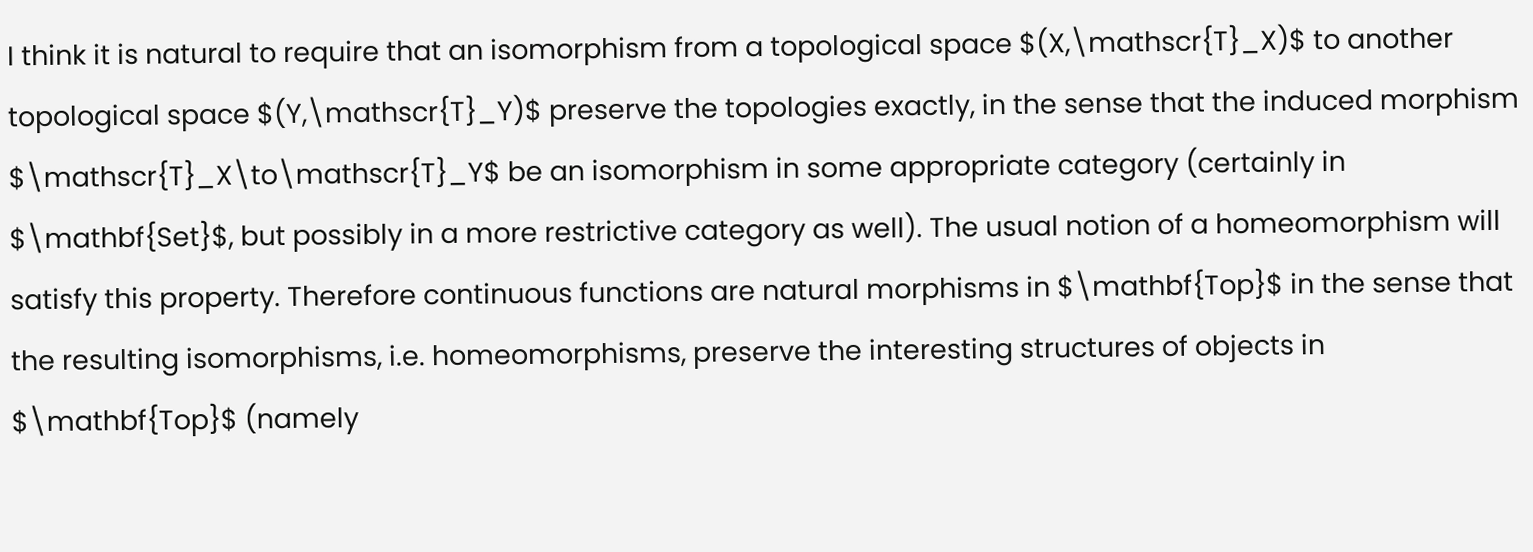I think it is natural to require that an isomorphism from a topological space $(X,\mathscr{T}_X)$ to another topological space $(Y,\mathscr{T}_Y)$ preserve the topologies exactly, in the sense that the induced morphism $\mathscr{T}_X\to\mathscr{T}_Y$ be an isomorphism in some appropriate category (certainly in $\mathbf{Set}$, but possibly in a more restrictive category as well). The usual notion of a homeomorphism will satisfy this property. Therefore continuous functions are natural morphisms in $\mathbf{Top}$ in the sense that the resulting isomorphisms, i.e. homeomorphisms, preserve the interesting structures of objects in $\mathbf{Top}$ (namely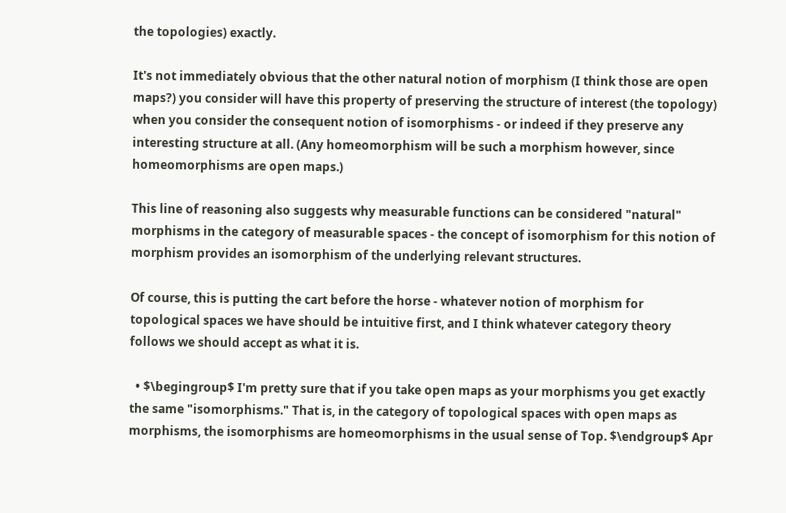the topologies) exactly.

It's not immediately obvious that the other natural notion of morphism (I think those are open maps?) you consider will have this property of preserving the structure of interest (the topology) when you consider the consequent notion of isomorphisms - or indeed if they preserve any interesting structure at all. (Any homeomorphism will be such a morphism however, since homeomorphisms are open maps.)

This line of reasoning also suggests why measurable functions can be considered "natural" morphisms in the category of measurable spaces - the concept of isomorphism for this notion of morphism provides an isomorphism of the underlying relevant structures.

Of course, this is putting the cart before the horse - whatever notion of morphism for topological spaces we have should be intuitive first, and I think whatever category theory follows we should accept as what it is.

  • $\begingroup$ I'm pretty sure that if you take open maps as your morphisms you get exactly the same "isomorphisms." That is, in the category of topological spaces with open maps as morphisms, the isomorphisms are homeomorphisms in the usual sense of Top. $\endgroup$ Apr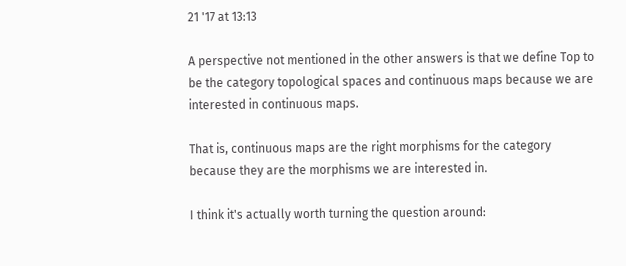21 '17 at 13:13

A perspective not mentioned in the other answers is that we define Top to be the category topological spaces and continuous maps because we are interested in continuous maps.

That is, continuous maps are the right morphisms for the category because they are the morphisms we are interested in.

I think it's actually worth turning the question around: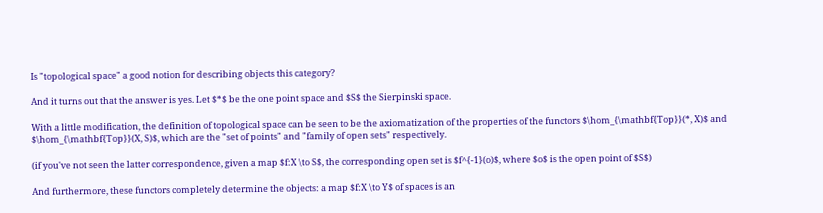Is "topological space" a good notion for describing objects this category?

And it turns out that the answer is yes. Let $*$ be the one point space and $S$ the Sierpinski space.

With a little modification, the definition of topological space can be seen to be the axiomatization of the properties of the functors $\hom_{\mathbf{Top}}(*, X)$ and $\hom_{\mathbf{Top}}(X, S)$, which are the "set of points" and "family of open sets" respectively.

(if you've not seen the latter correspondence, given a map $f:X \to S$, the corresponding open set is $f^{-1}(o)$, where $o$ is the open point of $S$)

And furthermore, these functors completely determine the objects: a map $f:X \to Y$ of spaces is an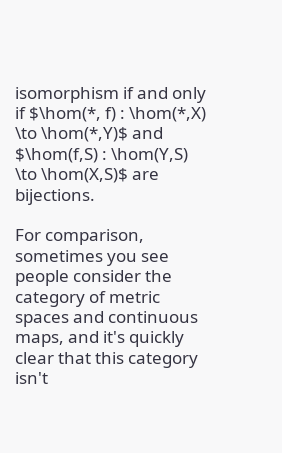isomorphism if and only if $\hom(*, f) : \hom(*,X) \to \hom(*,Y)$ and $\hom(f,S) : \hom(Y,S) \to \hom(X,S)$ are bijections.

For comparison, sometimes you see people consider the category of metric spaces and continuous maps, and it's quickly clear that this category isn't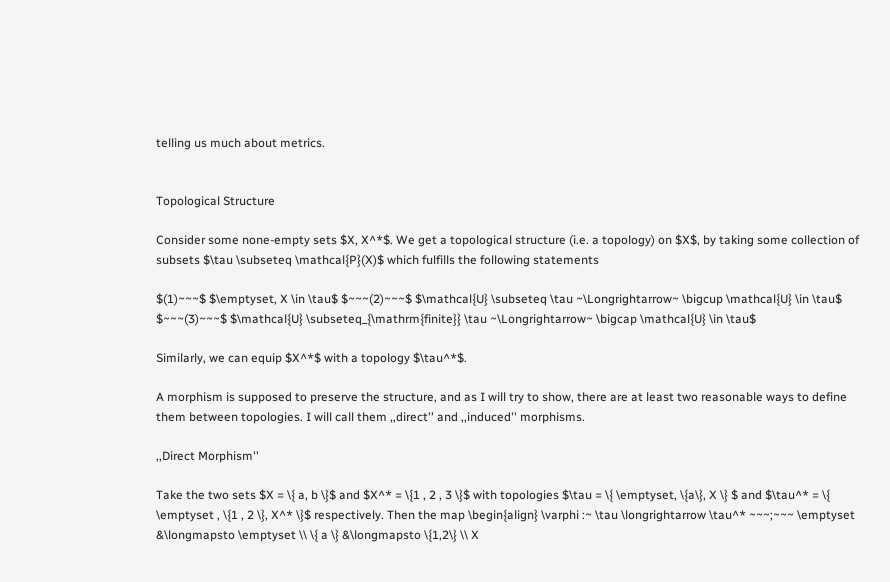telling us much about metrics.


Topological Structure

Consider some none-empty sets $X, X^*$. We get a topological structure (i.e. a topology) on $X$, by taking some collection of subsets $\tau \subseteq \mathcal{P}(X)$ which fulfills the following statements

$(1)~~~$ $\emptyset, X \in \tau$ $~~~(2)~~~$ $\mathcal{U} \subseteq \tau ~\Longrightarrow~ \bigcup \mathcal{U} \in \tau$ $~~~(3)~~~$ $\mathcal{U} \subseteq_{\mathrm{finite}} \tau ~\Longrightarrow~ \bigcap \mathcal{U} \in \tau$

Similarly, we can equip $X^*$ with a topology $\tau^*$.

A morphism is supposed to preserve the structure, and as I will try to show, there are at least two reasonable ways to define them between topologies. I will call them ,,direct'' and ,,induced'' morphisms.

,,Direct Morphism''

Take the two sets $X = \{ a, b \}$ and $X^* = \{1 , 2 , 3 \}$ with topologies $\tau = \{ \emptyset, \{a\}, X \} $ and $\tau^* = \{ \emptyset , \{1 , 2 \}, X^* \}$ respectively. Then the map \begin{align} \varphi :~ \tau \longrightarrow \tau^* ~~~;~~~ \emptyset &\longmapsto \emptyset \\ \{ a \} &\longmapsto \{1,2\} \\ X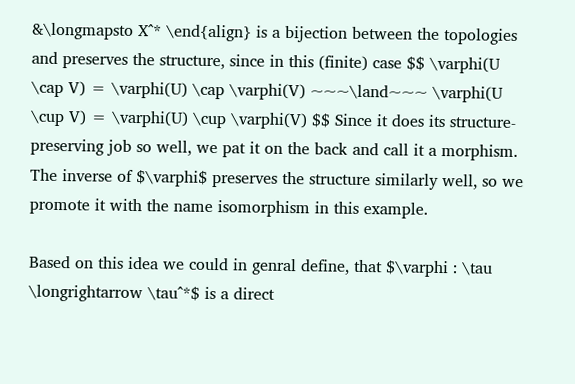&\longmapsto X^* \end{align} is a bijection between the topologies and preserves the structure, since in this (finite) case $$ \varphi(U \cap V) = \varphi(U) \cap \varphi(V) ~~~\land~~~ \varphi(U \cup V) = \varphi(U) \cup \varphi(V) $$ Since it does its structure-preserving job so well, we pat it on the back and call it a morphism. The inverse of $\varphi$ preserves the structure similarly well, so we promote it with the name isomorphism in this example.

Based on this idea we could in genral define, that $\varphi : \tau \longrightarrow \tau^*$ is a direct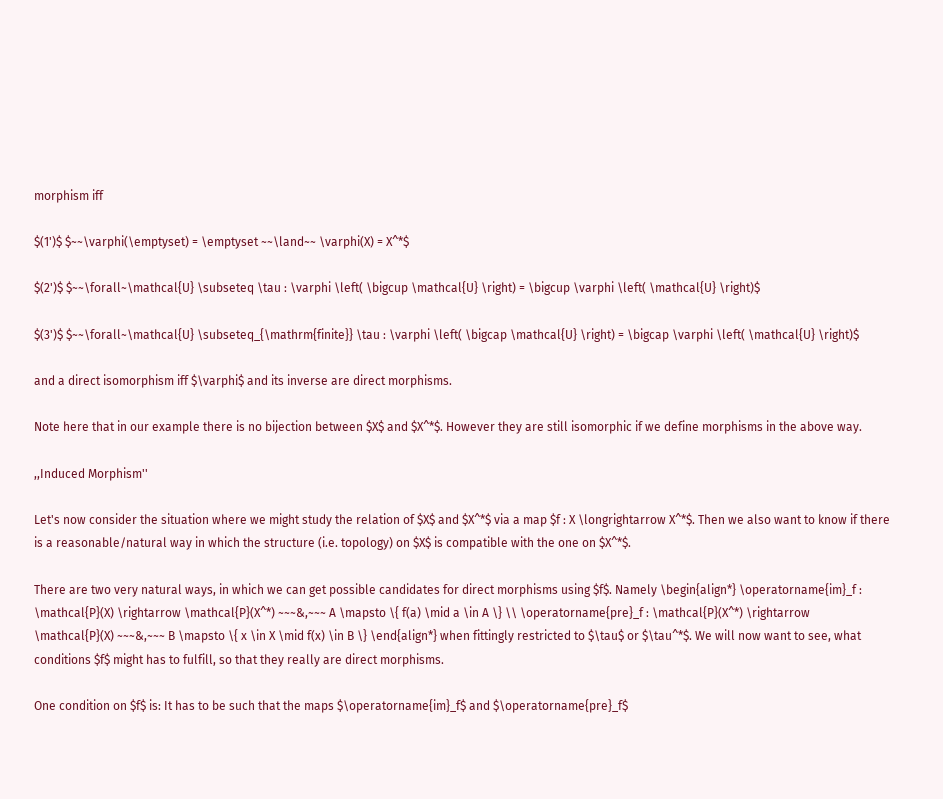morphism iff

$(1')$ $~~\varphi(\emptyset) = \emptyset ~~\land~~ \varphi(X) = X^*$

$(2')$ $~~\forall~\mathcal{U} \subseteq \tau : \varphi \left( \bigcup \mathcal{U} \right) = \bigcup \varphi \left( \mathcal{U} \right)$

$(3')$ $~~\forall~\mathcal{U} \subseteq_{\mathrm{finite}} \tau : \varphi \left( \bigcap \mathcal{U} \right) = \bigcap \varphi \left( \mathcal{U} \right)$

and a direct isomorphism iff $\varphi$ and its inverse are direct morphisms.

Note here that in our example there is no bijection between $X$ and $X^*$. However they are still isomorphic if we define morphisms in the above way.

,,Induced Morphism''

Let's now consider the situation where we might study the relation of $X$ and $X^*$ via a map $f : X \longrightarrow X^*$. Then we also want to know if there is a reasonable/natural way in which the structure (i.e. topology) on $X$ is compatible with the one on $X^*$.

There are two very natural ways, in which we can get possible candidates for direct morphisms using $f$. Namely \begin{align*} \operatorname{im}_f : \mathcal{P}(X) \rightarrow \mathcal{P}(X^*) ~~~&,~~~ A \mapsto \{ f(a) \mid a \in A \} \\ \operatorname{pre}_f : \mathcal{P}(X^*) \rightarrow \mathcal{P}(X) ~~~&,~~~ B \mapsto \{ x \in X \mid f(x) \in B \} \end{align*} when fittingly restricted to $\tau$ or $\tau^*$. We will now want to see, what conditions $f$ might has to fulfill, so that they really are direct morphisms.

One condition on $f$ is: It has to be such that the maps $\operatorname{im}_f$ and $\operatorname{pre}_f$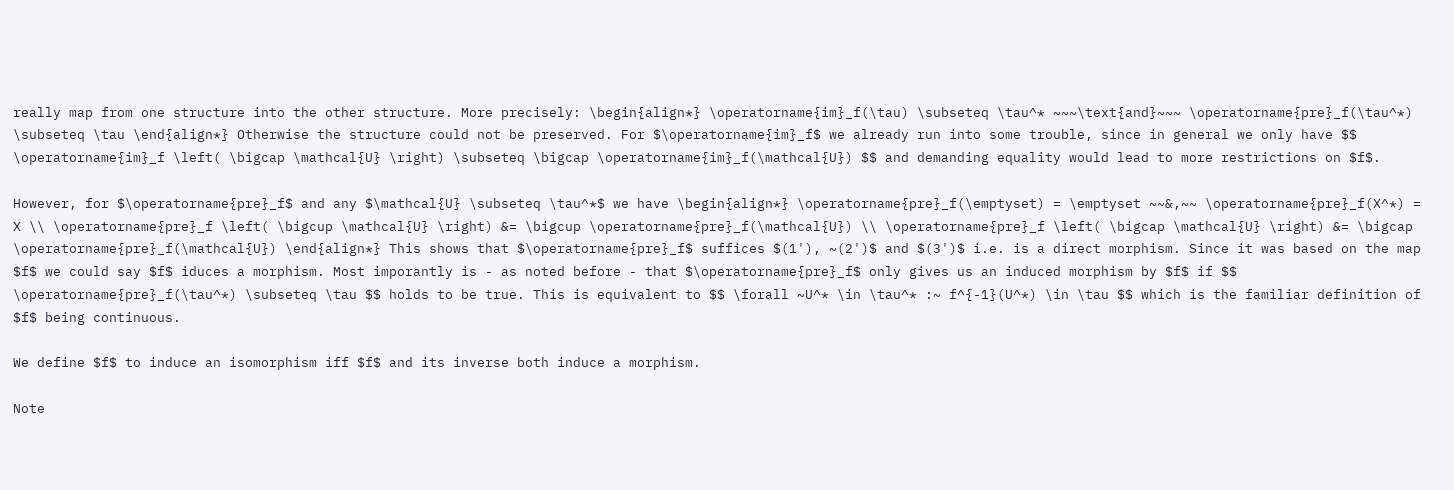really map from one structure into the other structure. More precisely: \begin{align*} \operatorname{im}_f(\tau) \subseteq \tau^* ~~~\text{and}~~~ \operatorname{pre}_f(\tau^*) \subseteq \tau \end{align*} Otherwise the structure could not be preserved. For $\operatorname{im}_f$ we already run into some trouble, since in general we only have $$ \operatorname{im}_f \left( \bigcap \mathcal{U} \right) \subseteq \bigcap \operatorname{im}_f(\mathcal{U}) $$ and demanding equality would lead to more restrictions on $f$.

However, for $\operatorname{pre}_f$ and any $\mathcal{U} \subseteq \tau^*$ we have \begin{align*} \operatorname{pre}_f(\emptyset) = \emptyset ~~&,~~ \operatorname{pre}_f(X^*) = X \\ \operatorname{pre}_f \left( \bigcup \mathcal{U} \right) &= \bigcup \operatorname{pre}_f(\mathcal{U}) \\ \operatorname{pre}_f \left( \bigcap \mathcal{U} \right) &= \bigcap \operatorname{pre}_f(\mathcal{U}) \end{align*} This shows that $\operatorname{pre}_f$ suffices $(1'), ~(2')$ and $(3')$ i.e. is a direct morphism. Since it was based on the map $f$ we could say $f$ iduces a morphism. Most imporantly is - as noted before - that $\operatorname{pre}_f$ only gives us an induced morphism by $f$ if $$ \operatorname{pre}_f(\tau^*) \subseteq \tau $$ holds to be true. This is equivalent to $$ \forall ~U^* \in \tau^* :~ f^{-1}(U^*) \in \tau $$ which is the familiar definition of $f$ being continuous.

We define $f$ to induce an isomorphism iff $f$ and its inverse both induce a morphism.

Note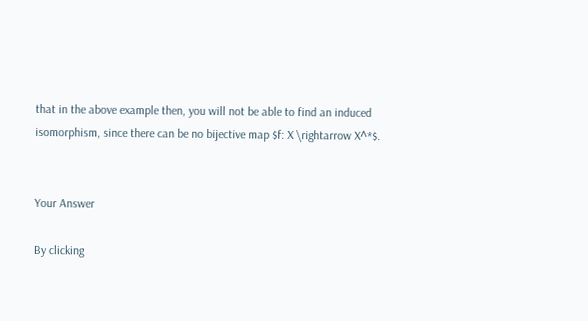that in the above example then, you will not be able to find an induced isomorphism, since there can be no bijective map $f: X \rightarrow X^*$.


Your Answer

By clicking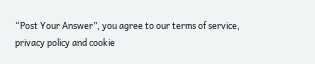“Post Your Answer”, you agree to our terms of service, privacy policy and cookie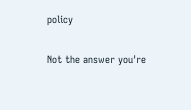policy

Not the answer you're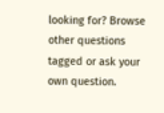looking for? Browse other questions tagged or ask your own question.